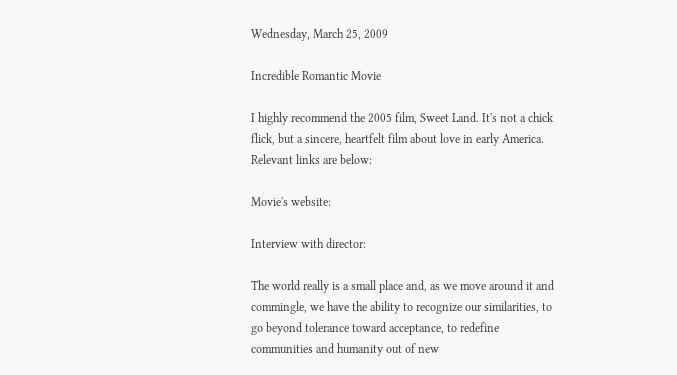Wednesday, March 25, 2009

Incredible Romantic Movie

I highly recommend the 2005 film, Sweet Land. It's not a chick flick, but a sincere, heartfelt film about love in early America. Relevant links are below:

Movie's website:

Interview with director:

The world really is a small place and, as we move around it and commingle, we have the ability to recognize our similarities, to go beyond tolerance toward acceptance, to redefine communities and humanity out of new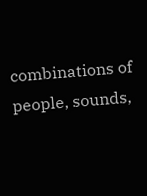combinations of people, sounds,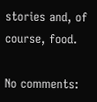stories and, of course, food.

No comments: